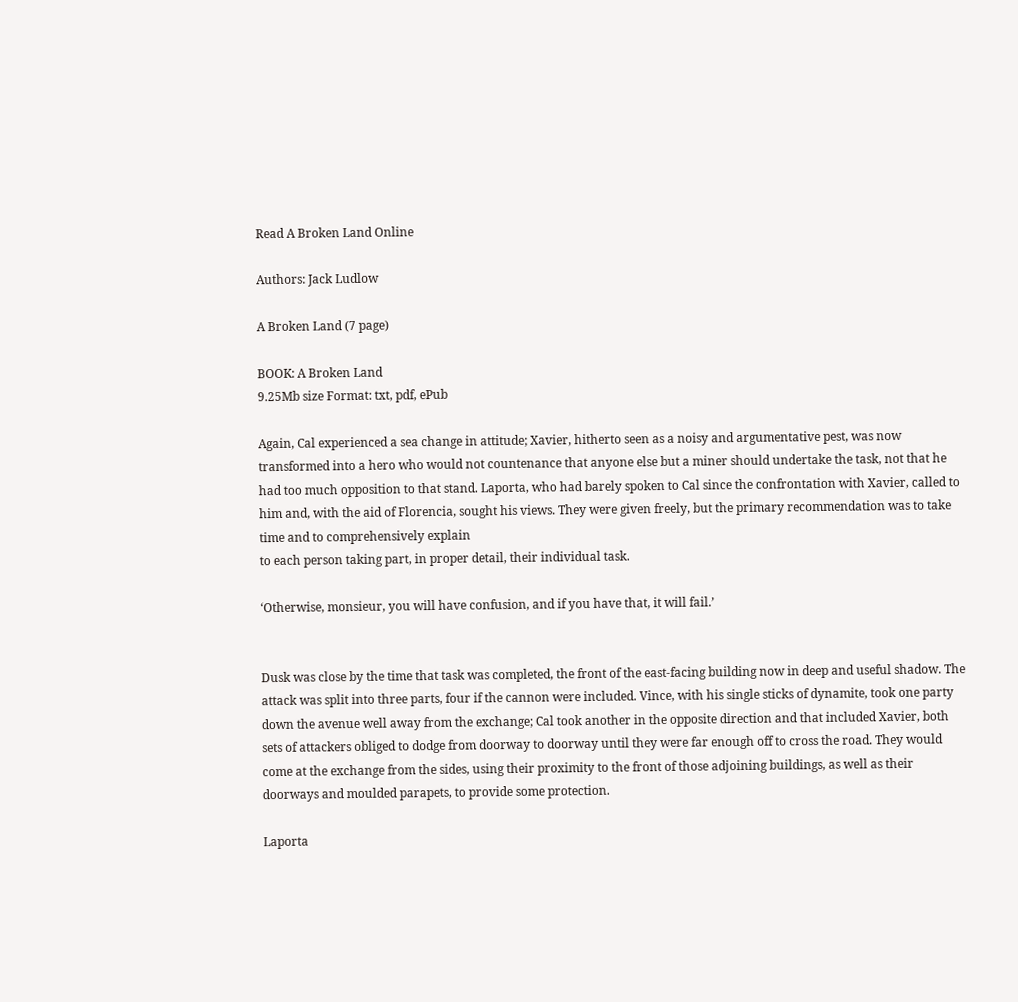Read A Broken Land Online

Authors: Jack Ludlow

A Broken Land (7 page)

BOOK: A Broken Land
9.25Mb size Format: txt, pdf, ePub

Again, Cal experienced a sea change in attitude; Xavier, hitherto seen as a noisy and argumentative pest, was now transformed into a hero who would not countenance that anyone else but a miner should undertake the task, not that he had too much opposition to that stand. Laporta, who had barely spoken to Cal since the confrontation with Xavier, called to him and, with the aid of Florencia, sought his views. They were given freely, but the primary recommendation was to take time and to comprehensively explain
to each person taking part, in proper detail, their individual task.

‘Otherwise, monsieur, you will have confusion, and if you have that, it will fail.’


Dusk was close by the time that task was completed, the front of the east-facing building now in deep and useful shadow. The attack was split into three parts, four if the cannon were included. Vince, with his single sticks of dynamite, took one party down the avenue well away from the exchange; Cal took another in the opposite direction and that included Xavier, both sets of attackers obliged to dodge from doorway to doorway until they were far enough off to cross the road. They would come at the exchange from the sides, using their proximity to the front of those adjoining buildings, as well as their doorways and moulded parapets, to provide some protection.

Laporta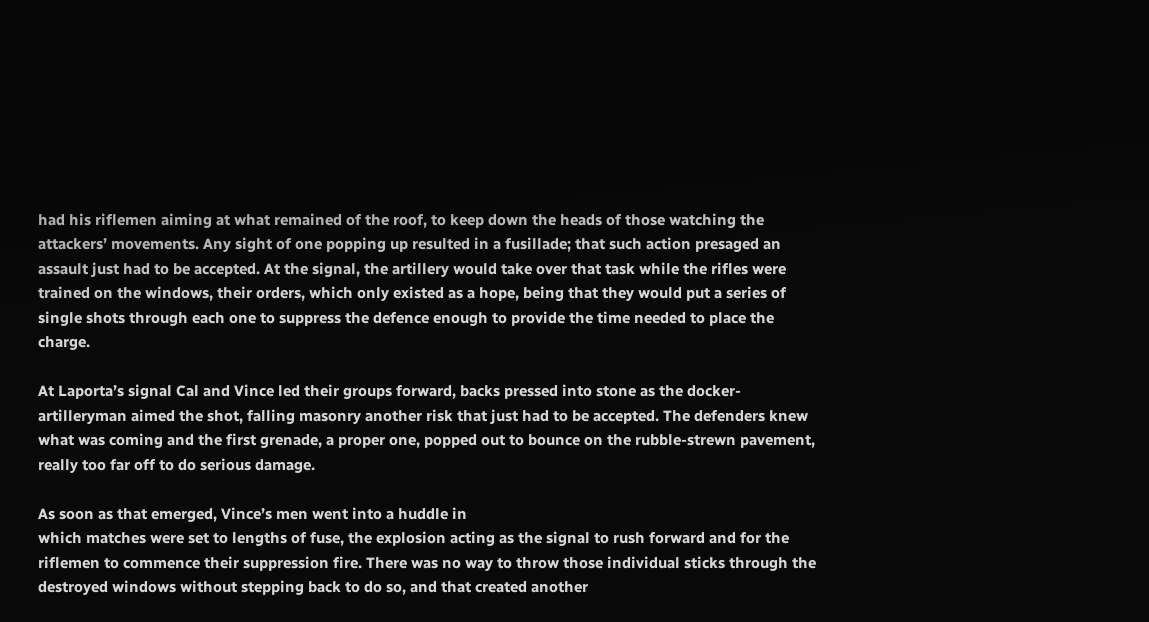had his riflemen aiming at what remained of the roof, to keep down the heads of those watching the attackers’ movements. Any sight of one popping up resulted in a fusillade; that such action presaged an assault just had to be accepted. At the signal, the artillery would take over that task while the rifles were trained on the windows, their orders, which only existed as a hope, being that they would put a series of single shots through each one to suppress the defence enough to provide the time needed to place the charge.

At Laporta’s signal Cal and Vince led their groups forward, backs pressed into stone as the docker-artilleryman aimed the shot, falling masonry another risk that just had to be accepted. The defenders knew what was coming and the first grenade, a proper one, popped out to bounce on the rubble-strewn pavement, really too far off to do serious damage.

As soon as that emerged, Vince’s men went into a huddle in
which matches were set to lengths of fuse, the explosion acting as the signal to rush forward and for the riflemen to commence their suppression fire. There was no way to throw those individual sticks through the destroyed windows without stepping back to do so, and that created another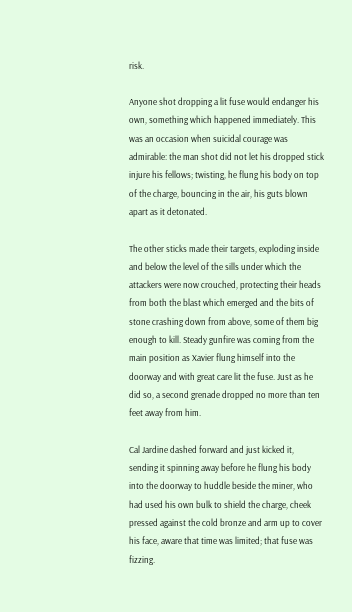risk.

Anyone shot dropping a lit fuse would endanger his own, something which happened immediately. This was an occasion when suicidal courage was admirable: the man shot did not let his dropped stick injure his fellows; twisting, he flung his body on top of the charge, bouncing in the air, his guts blown apart as it detonated.

The other sticks made their targets, exploding inside and below the level of the sills under which the attackers were now crouched, protecting their heads from both the blast which emerged and the bits of stone crashing down from above, some of them big enough to kill. Steady gunfire was coming from the main position as Xavier flung himself into the doorway and with great care lit the fuse. Just as he did so, a second grenade dropped no more than ten feet away from him.

Cal Jardine dashed forward and just kicked it, sending it spinning away before he flung his body into the doorway to huddle beside the miner, who had used his own bulk to shield the charge, cheek pressed against the cold bronze and arm up to cover his face, aware that time was limited; that fuse was fizzing.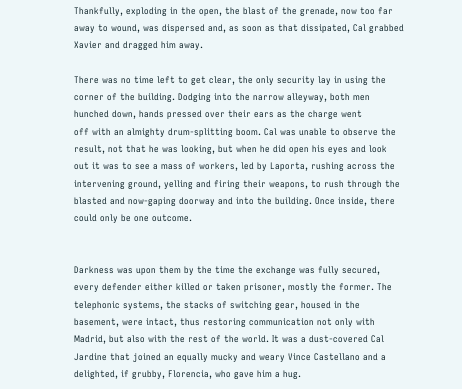Thankfully, exploding in the open, the blast of the grenade, now too far away to wound, was dispersed and, as soon as that dissipated, Cal grabbed Xavier and dragged him away.

There was no time left to get clear, the only security lay in using the corner of the building. Dodging into the narrow alleyway, both men hunched down, hands pressed over their ears as the charge went
off with an almighty drum-splitting boom. Cal was unable to observe the result, not that he was looking, but when he did open his eyes and look out it was to see a mass of workers, led by Laporta, rushing across the intervening ground, yelling and firing their weapons, to rush through the blasted and now-gaping doorway and into the building. Once inside, there could only be one outcome.


Darkness was upon them by the time the exchange was fully secured, every defender either killed or taken prisoner, mostly the former. The telephonic systems, the stacks of switching gear, housed in the basement, were intact, thus restoring communication not only with Madrid, but also with the rest of the world. It was a dust-covered Cal Jardine that joined an equally mucky and weary Vince Castellano and a delighted, if grubby, Florencia, who gave him a hug.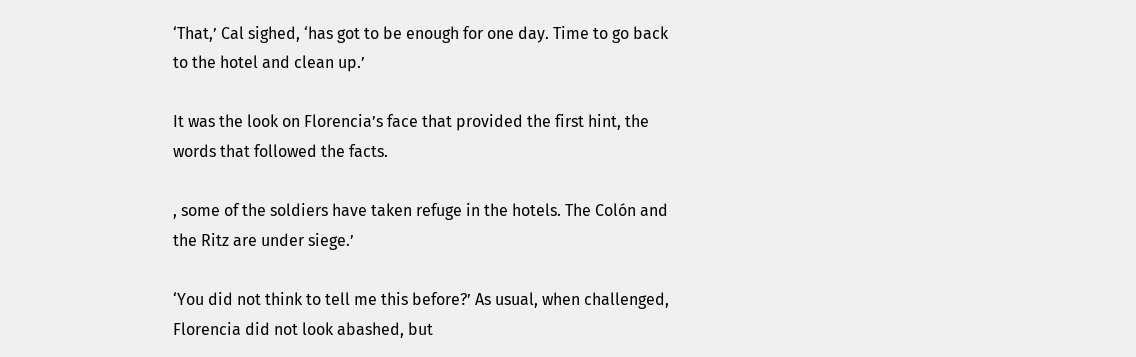‘That,’ Cal sighed, ‘has got to be enough for one day. Time to go back to the hotel and clean up.’

It was the look on Florencia’s face that provided the first hint, the words that followed the facts.

, some of the soldiers have taken refuge in the hotels. The Colón and the Ritz are under siege.’

‘You did not think to tell me this before?’ As usual, when challenged, Florencia did not look abashed, but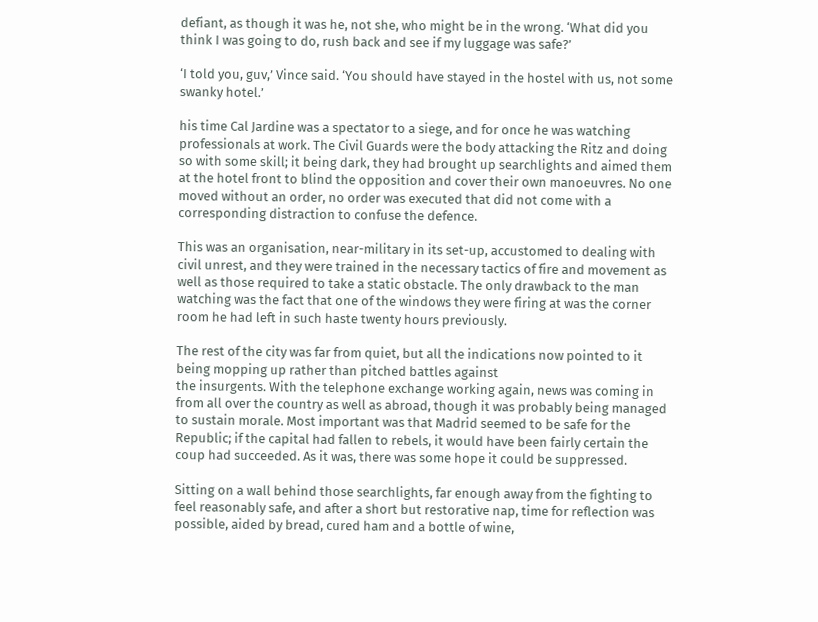defiant, as though it was he, not she, who might be in the wrong. ‘What did you think I was going to do, rush back and see if my luggage was safe?’

‘I told you, guv,’ Vince said. ‘You should have stayed in the hostel with us, not some swanky hotel.’

his time Cal Jardine was a spectator to a siege, and for once he was watching professionals at work. The Civil Guards were the body attacking the Ritz and doing so with some skill; it being dark, they had brought up searchlights and aimed them at the hotel front to blind the opposition and cover their own manoeuvres. No one moved without an order, no order was executed that did not come with a corresponding distraction to confuse the defence.

This was an organisation, near-military in its set-up, accustomed to dealing with civil unrest, and they were trained in the necessary tactics of fire and movement as well as those required to take a static obstacle. The only drawback to the man watching was the fact that one of the windows they were firing at was the corner room he had left in such haste twenty hours previously.

The rest of the city was far from quiet, but all the indications now pointed to it being mopping up rather than pitched battles against
the insurgents. With the telephone exchange working again, news was coming in from all over the country as well as abroad, though it was probably being managed to sustain morale. Most important was that Madrid seemed to be safe for the Republic; if the capital had fallen to rebels, it would have been fairly certain the coup had succeeded. As it was, there was some hope it could be suppressed.

Sitting on a wall behind those searchlights, far enough away from the fighting to feel reasonably safe, and after a short but restorative nap, time for reflection was possible, aided by bread, cured ham and a bottle of wine,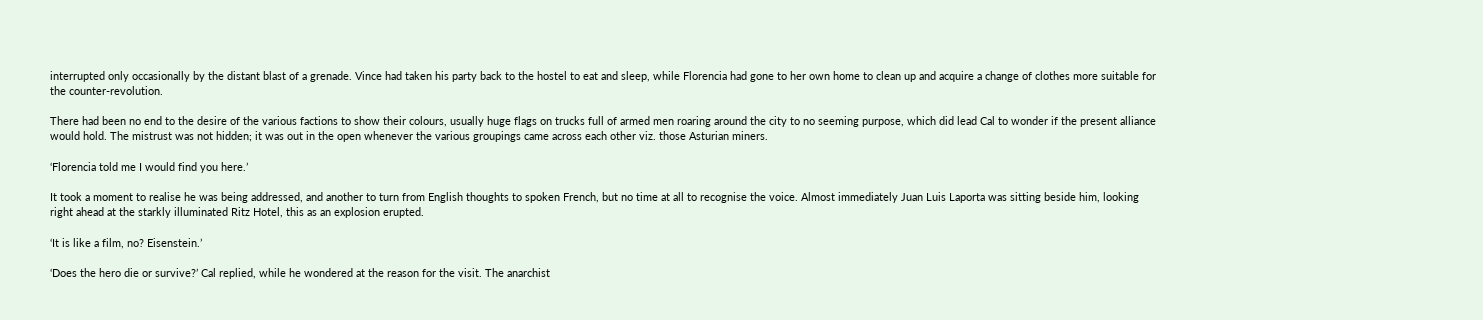interrupted only occasionally by the distant blast of a grenade. Vince had taken his party back to the hostel to eat and sleep, while Florencia had gone to her own home to clean up and acquire a change of clothes more suitable for the counter-revolution.

There had been no end to the desire of the various factions to show their colours, usually huge flags on trucks full of armed men roaring around the city to no seeming purpose, which did lead Cal to wonder if the present alliance would hold. The mistrust was not hidden; it was out in the open whenever the various groupings came across each other viz. those Asturian miners.

‘Florencia told me I would find you here.’

It took a moment to realise he was being addressed, and another to turn from English thoughts to spoken French, but no time at all to recognise the voice. Almost immediately Juan Luis Laporta was sitting beside him, looking right ahead at the starkly illuminated Ritz Hotel, this as an explosion erupted.

‘It is like a film, no? Eisenstein.’

‘Does the hero die or survive?’ Cal replied, while he wondered at the reason for the visit. The anarchist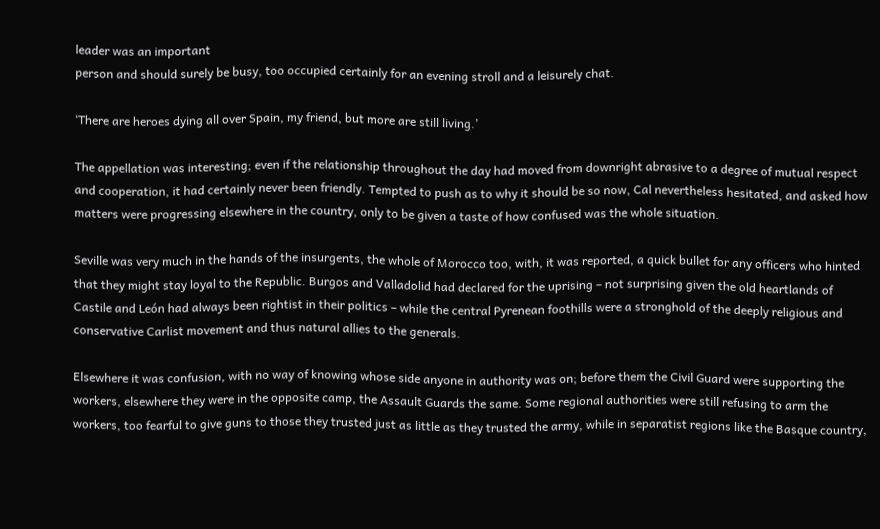leader was an important
person and should surely be busy, too occupied certainly for an evening stroll and a leisurely chat.

‘There are heroes dying all over Spain, my friend, but more are still living.’

The appellation was interesting; even if the relationship throughout the day had moved from downright abrasive to a degree of mutual respect and cooperation, it had certainly never been friendly. Tempted to push as to why it should be so now, Cal nevertheless hesitated, and asked how matters were progressing elsewhere in the country, only to be given a taste of how confused was the whole situation.

Seville was very much in the hands of the insurgents, the whole of Morocco too, with, it was reported, a quick bullet for any officers who hinted that they might stay loyal to the Republic. Burgos and Valladolid had declared for the uprising – not surprising given the old heartlands of Castile and León had always been rightist in their politics – while the central Pyrenean foothills were a stronghold of the deeply religious and conservative Carlist movement and thus natural allies to the generals.

Elsewhere it was confusion, with no way of knowing whose side anyone in authority was on; before them the Civil Guard were supporting the workers, elsewhere they were in the opposite camp, the Assault Guards the same. Some regional authorities were still refusing to arm the workers, too fearful to give guns to those they trusted just as little as they trusted the army, while in separatist regions like the Basque country,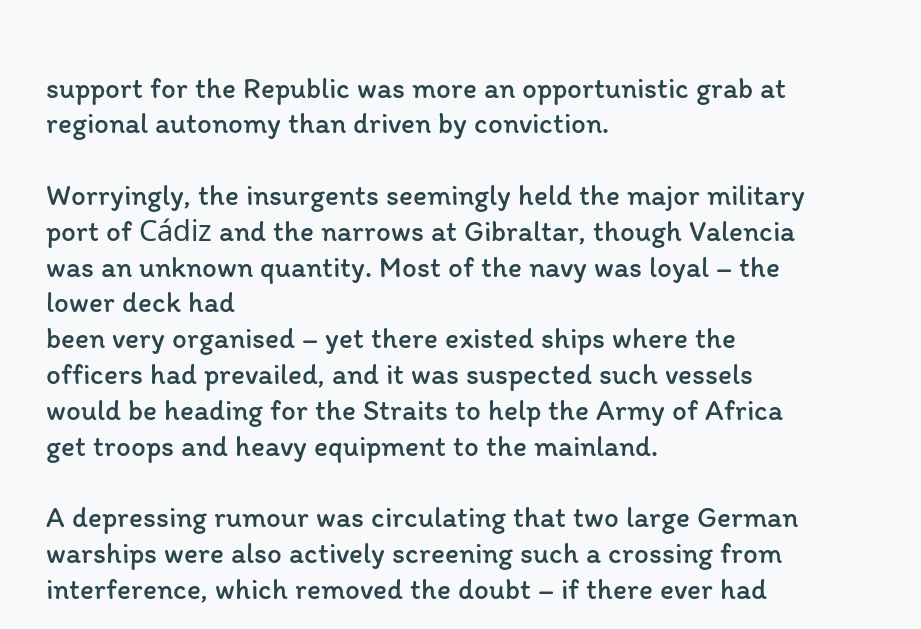support for the Republic was more an opportunistic grab at regional autonomy than driven by conviction.

Worryingly, the insurgents seemingly held the major military port of Cádiz and the narrows at Gibraltar, though Valencia was an unknown quantity. Most of the navy was loyal – the lower deck had
been very organised – yet there existed ships where the officers had prevailed, and it was suspected such vessels would be heading for the Straits to help the Army of Africa get troops and heavy equipment to the mainland.

A depressing rumour was circulating that two large German warships were also actively screening such a crossing from interference, which removed the doubt – if there ever had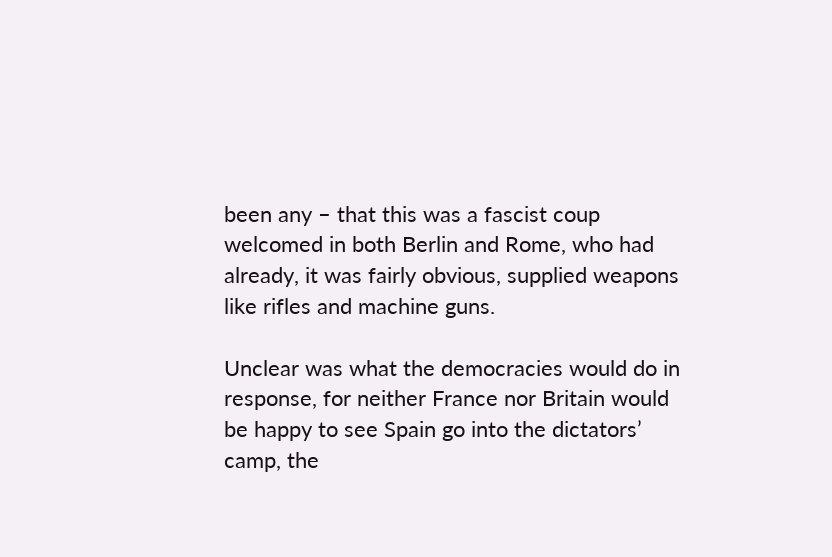been any – that this was a fascist coup welcomed in both Berlin and Rome, who had already, it was fairly obvious, supplied weapons like rifles and machine guns.

Unclear was what the democracies would do in response, for neither France nor Britain would be happy to see Spain go into the dictators’ camp, the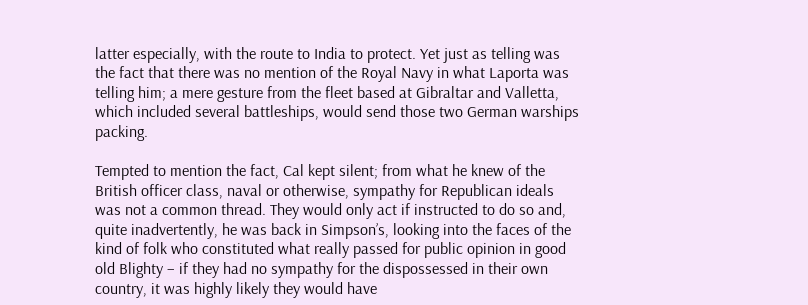latter especially, with the route to India to protect. Yet just as telling was the fact that there was no mention of the Royal Navy in what Laporta was telling him; a mere gesture from the fleet based at Gibraltar and Valletta, which included several battleships, would send those two German warships packing.

Tempted to mention the fact, Cal kept silent; from what he knew of the British officer class, naval or otherwise, sympathy for Republican ideals was not a common thread. They would only act if instructed to do so and, quite inadvertently, he was back in Simpson’s, looking into the faces of the kind of folk who constituted what really passed for public opinion in good old Blighty – if they had no sympathy for the dispossessed in their own country, it was highly likely they would have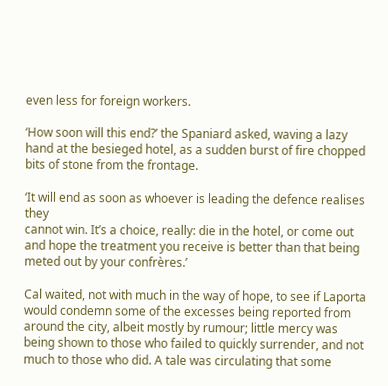even less for foreign workers.

‘How soon will this end?’ the Spaniard asked, waving a lazy hand at the besieged hotel, as a sudden burst of fire chopped bits of stone from the frontage.

‘It will end as soon as whoever is leading the defence realises they
cannot win. It’s a choice, really: die in the hotel, or come out and hope the treatment you receive is better than that being meted out by your confrères.’

Cal waited, not with much in the way of hope, to see if Laporta would condemn some of the excesses being reported from around the city, albeit mostly by rumour; little mercy was being shown to those who failed to quickly surrender, and not much to those who did. A tale was circulating that some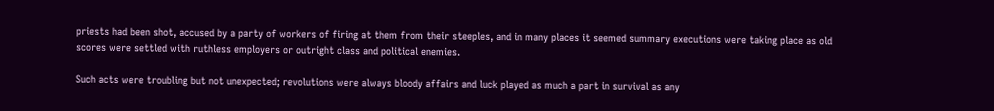priests had been shot, accused by a party of workers of firing at them from their steeples, and in many places it seemed summary executions were taking place as old scores were settled with ruthless employers or outright class and political enemies.

Such acts were troubling but not unexpected; revolutions were always bloody affairs and luck played as much a part in survival as any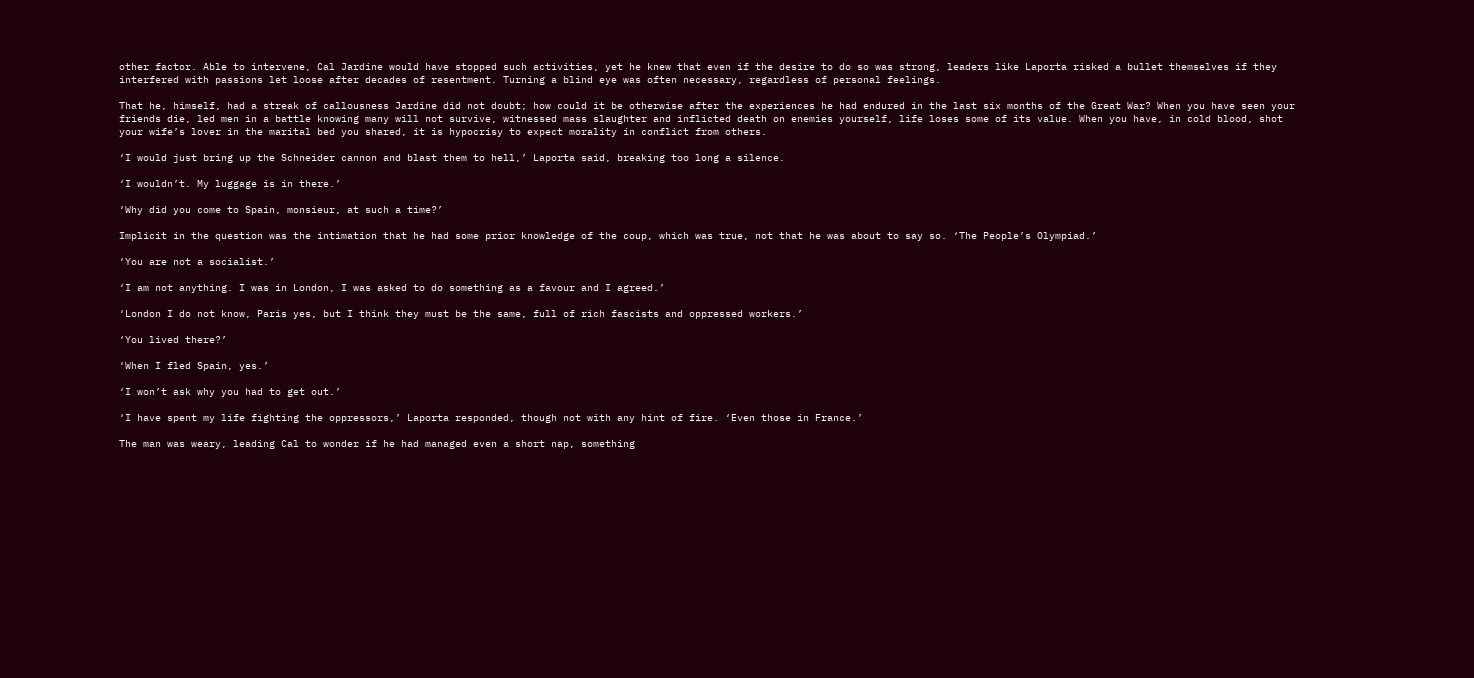other factor. Able to intervene, Cal Jardine would have stopped such activities, yet he knew that even if the desire to do so was strong, leaders like Laporta risked a bullet themselves if they interfered with passions let loose after decades of resentment. Turning a blind eye was often necessary, regardless of personal feelings.

That he, himself, had a streak of callousness Jardine did not doubt; how could it be otherwise after the experiences he had endured in the last six months of the Great War? When you have seen your friends die, led men in a battle knowing many will not survive, witnessed mass slaughter and inflicted death on enemies yourself, life loses some of its value. When you have, in cold blood, shot your wife’s lover in the marital bed you shared, it is hypocrisy to expect morality in conflict from others.

‘I would just bring up the Schneider cannon and blast them to hell,’ Laporta said, breaking too long a silence.

‘I wouldn’t. My luggage is in there.’

‘Why did you come to Spain, monsieur, at such a time?’

Implicit in the question was the intimation that he had some prior knowledge of the coup, which was true, not that he was about to say so. ‘The People’s Olympiad.’

‘You are not a socialist.’

‘I am not anything. I was in London, I was asked to do something as a favour and I agreed.’

‘London I do not know, Paris yes, but I think they must be the same, full of rich fascists and oppressed workers.’

‘You lived there?’

‘When I fled Spain, yes.’

‘I won’t ask why you had to get out.’

‘I have spent my life fighting the oppressors,’ Laporta responded, though not with any hint of fire. ‘Even those in France.’

The man was weary, leading Cal to wonder if he had managed even a short nap, something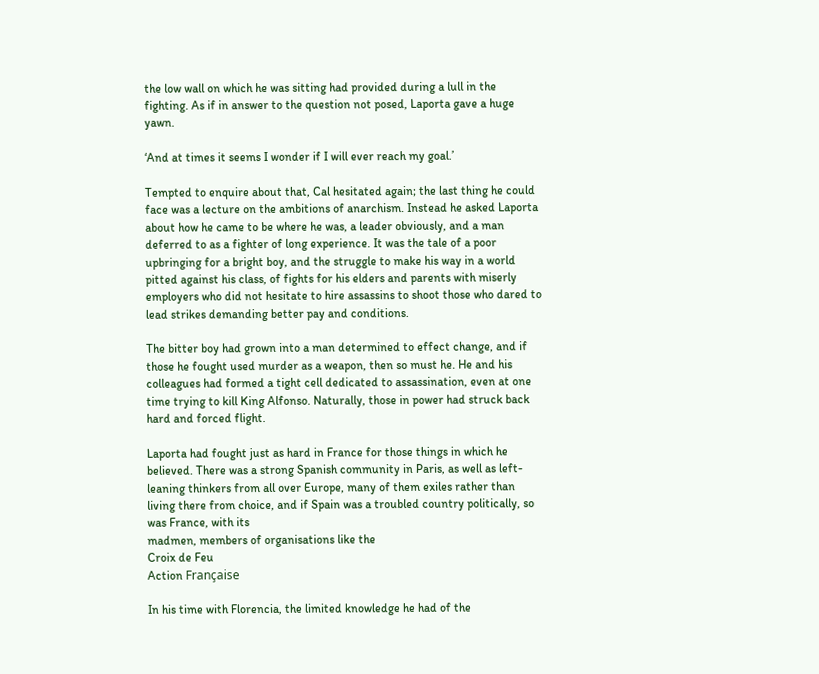the low wall on which he was sitting had provided during a lull in the fighting. As if in answer to the question not posed, Laporta gave a huge yawn.

‘And at times it seems I wonder if I will ever reach my goal.’

Tempted to enquire about that, Cal hesitated again; the last thing he could face was a lecture on the ambitions of anarchism. Instead he asked Laporta about how he came to be where he was, a leader obviously, and a man deferred to as a fighter of long experience. It was the tale of a poor upbringing for a bright boy, and the struggle to make his way in a world pitted against his class, of fights for his elders and parents with miserly employers who did not hesitate to hire assassins to shoot those who dared to lead strikes demanding better pay and conditions.

The bitter boy had grown into a man determined to effect change, and if those he fought used murder as a weapon, then so must he. He and his colleagues had formed a tight cell dedicated to assassination, even at one time trying to kill King Alfonso. Naturally, those in power had struck back hard and forced flight.

Laporta had fought just as hard in France for those things in which he believed. There was a strong Spanish community in Paris, as well as left-leaning thinkers from all over Europe, many of them exiles rather than living there from choice, and if Spain was a troubled country politically, so was France, with its
madmen, members of organisations like the
Croix de Feu
Action Française

In his time with Florencia, the limited knowledge he had of the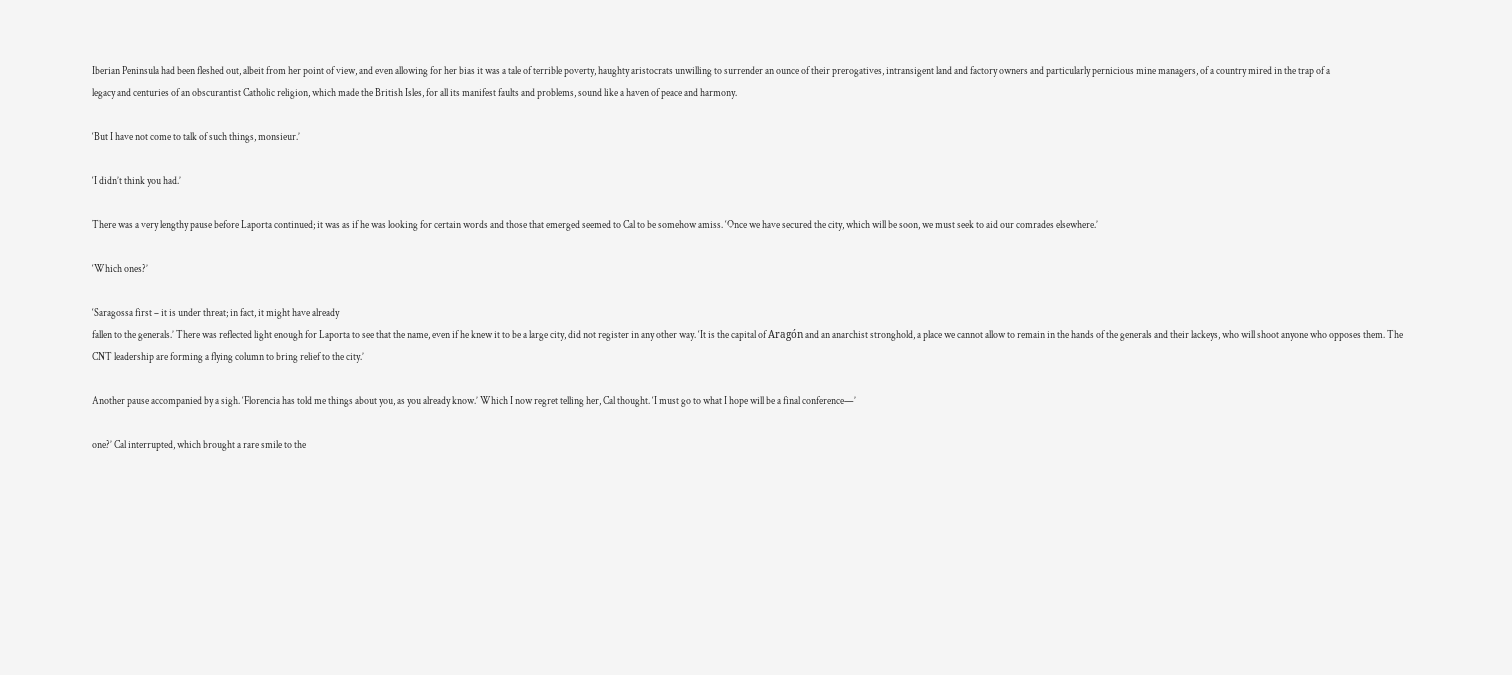Iberian Peninsula had been fleshed out, albeit from her point of view, and even allowing for her bias it was a tale of terrible poverty, haughty aristocrats unwilling to surrender an ounce of their prerogatives, intransigent land and factory owners and particularly pernicious mine managers, of a country mired in the trap of a
legacy and centuries of an obscurantist Catholic religion, which made the British Isles, for all its manifest faults and problems, sound like a haven of peace and harmony.

‘But I have not come to talk of such things, monsieur.’

‘I didn’t think you had.’

There was a very lengthy pause before Laporta continued; it was as if he was looking for certain words and those that emerged seemed to Cal to be somehow amiss. ‘Once we have secured the city, which will be soon, we must seek to aid our comrades elsewhere.’

‘Which ones?’

‘Saragossa first – it is under threat; in fact, it might have already
fallen to the generals.’ There was reflected light enough for Laporta to see that the name, even if he knew it to be a large city, did not register in any other way. ‘It is the capital of Aragón and an anarchist stronghold, a place we cannot allow to remain in the hands of the generals and their lackeys, who will shoot anyone who opposes them. The CNT leadership are forming a flying column to bring relief to the city.’

Another pause accompanied by a sigh. ‘Florencia has told me things about you, as you already know.’ Which I now regret telling her, Cal thought. ‘I must go to what I hope will be a final conference—’

one?’ Cal interrupted, which brought a rare smile to the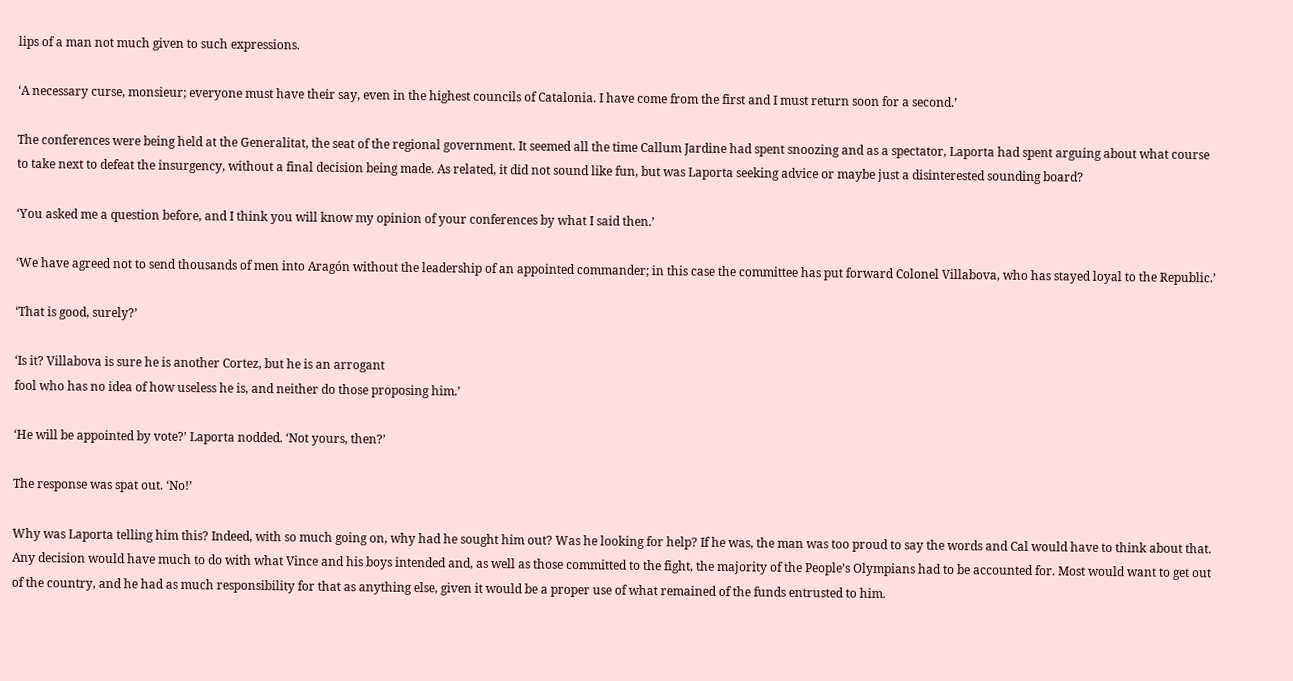lips of a man not much given to such expressions.

‘A necessary curse, monsieur; everyone must have their say, even in the highest councils of Catalonia. I have come from the first and I must return soon for a second.’

The conferences were being held at the Generalitat, the seat of the regional government. It seemed all the time Callum Jardine had spent snoozing and as a spectator, Laporta had spent arguing about what course to take next to defeat the insurgency, without a final decision being made. As related, it did not sound like fun, but was Laporta seeking advice or maybe just a disinterested sounding board?

‘You asked me a question before, and I think you will know my opinion of your conferences by what I said then.’

‘We have agreed not to send thousands of men into Aragón without the leadership of an appointed commander; in this case the committee has put forward Colonel Villabova, who has stayed loyal to the Republic.’

‘That is good, surely?’

‘Is it? Villabova is sure he is another Cortez, but he is an arrogant
fool who has no idea of how useless he is, and neither do those proposing him.’

‘He will be appointed by vote?’ Laporta nodded. ‘Not yours, then?’

The response was spat out. ‘No!’

Why was Laporta telling him this? Indeed, with so much going on, why had he sought him out? Was he looking for help? If he was, the man was too proud to say the words and Cal would have to think about that. Any decision would have much to do with what Vince and his boys intended and, as well as those committed to the fight, the majority of the People’s Olympians had to be accounted for. Most would want to get out of the country, and he had as much responsibility for that as anything else, given it would be a proper use of what remained of the funds entrusted to him.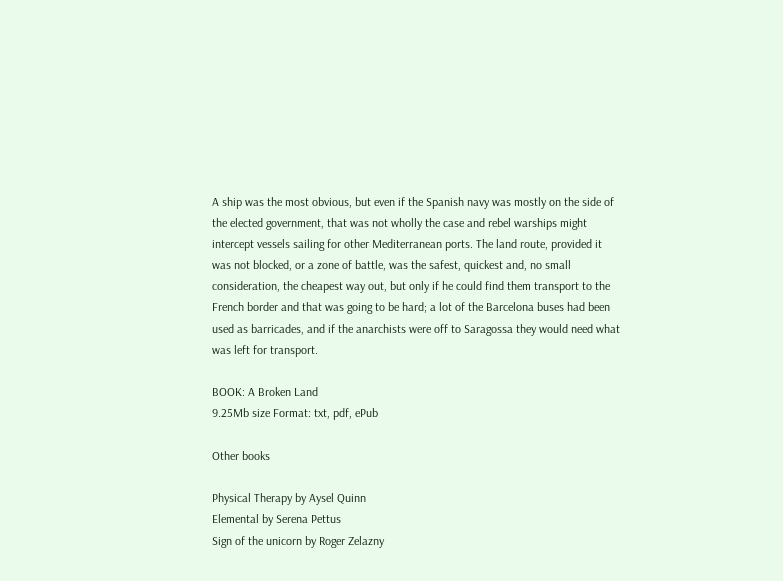A ship was the most obvious, but even if the Spanish navy was mostly on the side of the elected government, that was not wholly the case and rebel warships might intercept vessels sailing for other Mediterranean ports. The land route, provided it was not blocked, or a zone of battle, was the safest, quickest and, no small consideration, the cheapest way out, but only if he could find them transport to the French border and that was going to be hard; a lot of the Barcelona buses had been used as barricades, and if the anarchists were off to Saragossa they would need what was left for transport.

BOOK: A Broken Land
9.25Mb size Format: txt, pdf, ePub

Other books

Physical Therapy by Aysel Quinn
Elemental by Serena Pettus
Sign of the unicorn by Roger Zelazny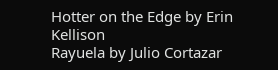Hotter on the Edge by Erin Kellison
Rayuela by Julio Cortazar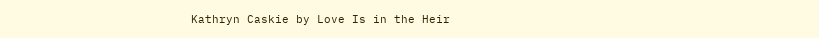Kathryn Caskie by Love Is in the Heir